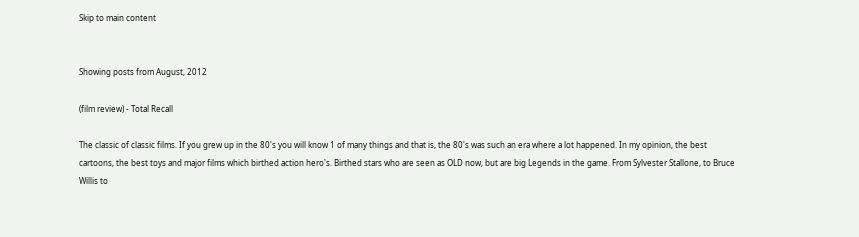Skip to main content


Showing posts from August, 2012

(film review) - Total Recall

The classic of classic films. If you grew up in the 80's you will know 1 of many things and that is, the 80's was such an era where a lot happened. In my opinion, the best cartoons, the best toys and major films which birthed action hero's. Birthed stars who are seen as OLD now, but are big Legends in the game. From Sylvester Stallone, to Bruce Willis to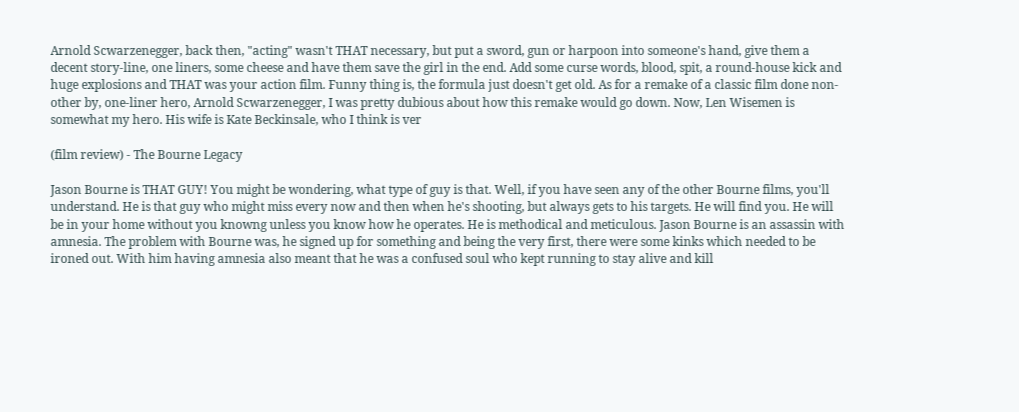Arnold Scwarzenegger, back then, "acting" wasn't THAT necessary, but put a sword, gun or harpoon into someone's hand, give them a decent story-line, one liners, some cheese and have them save the girl in the end. Add some curse words, blood, spit, a round-house kick and huge explosions and THAT was your action film. Funny thing is, the formula just doesn't get old. As for a remake of a classic film done non-other by, one-liner hero, Arnold Scwarzenegger, I was pretty dubious about how this remake would go down. Now, Len Wisemen is somewhat my hero. His wife is Kate Beckinsale, who I think is ver

(film review) - The Bourne Legacy

Jason Bourne is THAT GUY! You might be wondering, what type of guy is that. Well, if you have seen any of the other Bourne films, you'll understand. He is that guy who might miss every now and then when he's shooting, but always gets to his targets. He will find you. He will be in your home without you knowng unless you know how he operates. He is methodical and meticulous. Jason Bourne is an assassin with amnesia. The problem with Bourne was, he signed up for something and being the very first, there were some kinks which needed to be ironed out. With him having amnesia also meant that he was a confused soul who kept running to stay alive and kill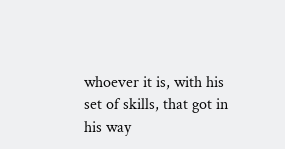whoever it is, with his set of skills, that got in his way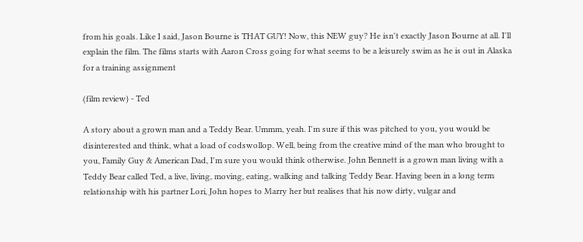from his goals. Like I said, Jason Bourne is THAT GUY! Now, this NEW guy? He isn't exactly Jason Bourne at all. I'll explain the film. The films starts with Aaron Cross going for what seems to be a leisurely swim as he is out in Alaska for a training assignment

(film review) - Ted

A story about a grown man and a Teddy Bear. Ummm, yeah. I'm sure if this was pitched to you, you would be disinterested and think, what a load of codswollop. Well, being from the creative mind of the man who brought to you, Family Guy & American Dad, I'm sure you would think otherwise. John Bennett is a grown man living with a Teddy Bear called Ted, a live, living, moving, eating, walking and talking Teddy Bear. Having been in a long term relationship with his partner Lori, John hopes to Marry her but realises that his now dirty, vulgar and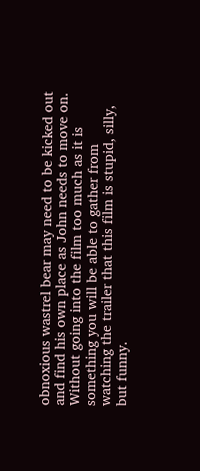obnoxious wastrel bear may need to be kicked out and find his own place as John needs to move on. Without going into the film too much as it is something you will be able to gather from watching the trailer that this film is stupid, silly, but funny.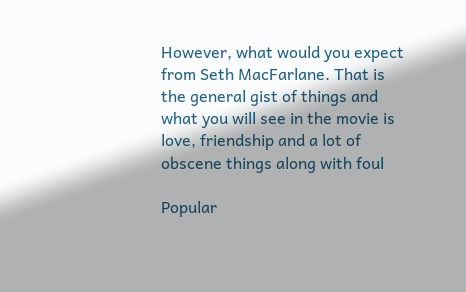However, what would you expect from Seth MacFarlane. That is the general gist of things and what you will see in the movie is love, friendship and a lot of obscene things along with foul

Popular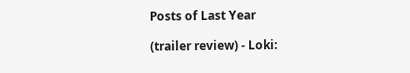Posts of Last Year

(trailer review) - Loki: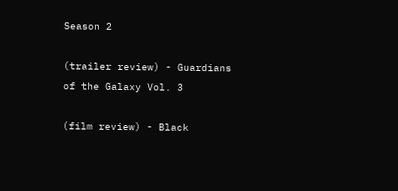Season 2

(trailer review) - Guardians of the Galaxy Vol. 3

(film review) - Black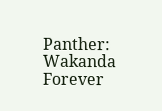Panther: Wakanda Forever